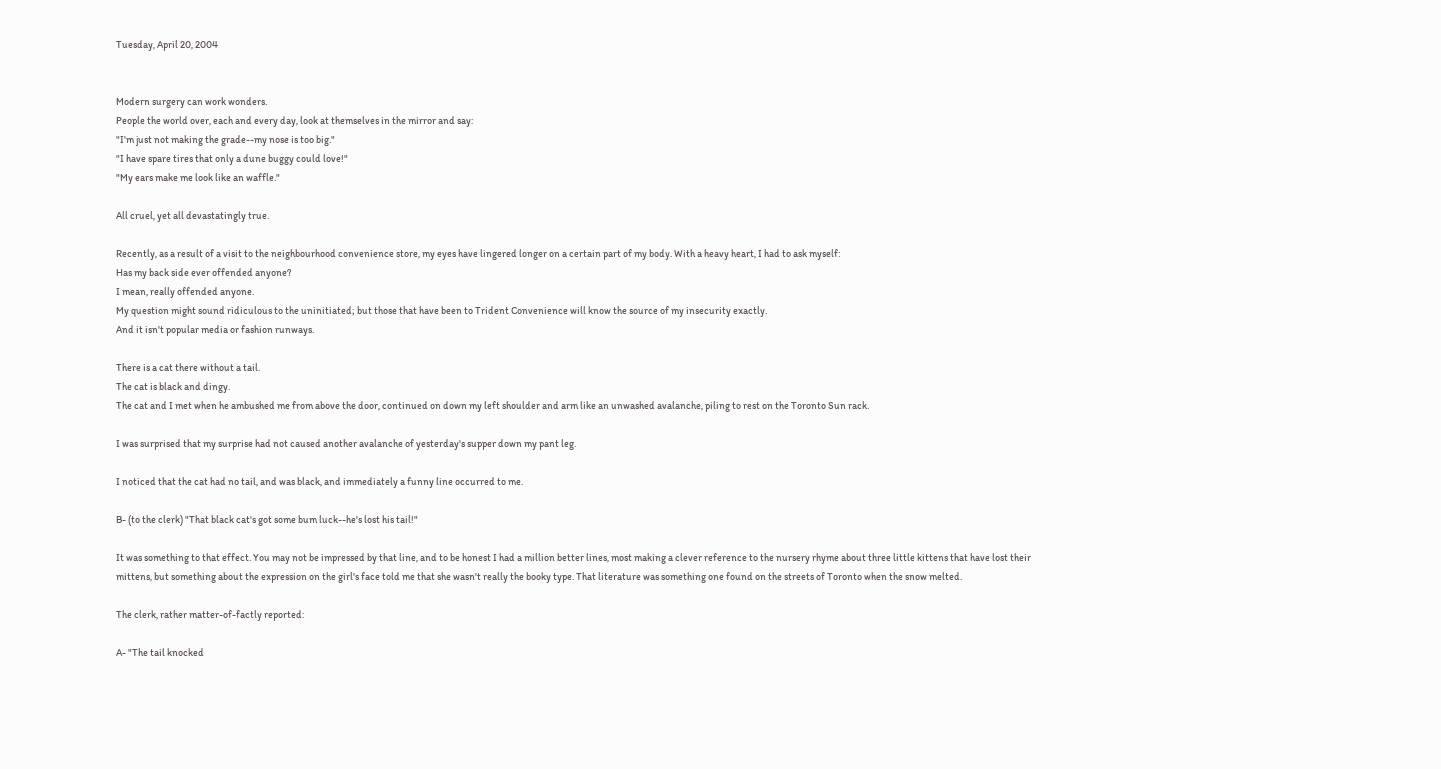Tuesday, April 20, 2004


Modern surgery can work wonders.
People the world over, each and every day, look at themselves in the mirror and say:
"I'm just not making the grade--my nose is too big."
"I have spare tires that only a dune buggy could love!"
"My ears make me look like an waffle."

All cruel, yet all devastatingly true.

Recently, as a result of a visit to the neighbourhood convenience store, my eyes have lingered longer on a certain part of my body. With a heavy heart, I had to ask myself:
Has my back side ever offended anyone?
I mean, really offended anyone.
My question might sound ridiculous to the uninitiated; but those that have been to Trident Convenience will know the source of my insecurity exactly.
And it isn't popular media or fashion runways.

There is a cat there without a tail.
The cat is black and dingy.
The cat and I met when he ambushed me from above the door, continued on down my left shoulder and arm like an unwashed avalanche, piling to rest on the Toronto Sun rack.

I was surprised that my surprise had not caused another avalanche of yesterday's supper down my pant leg.

I noticed that the cat had no tail, and was black, and immediately a funny line occurred to me.

B- (to the clerk) "That black cat's got some bum luck--he's lost his tail!"

It was something to that effect. You may not be impressed by that line, and to be honest I had a million better lines, most making a clever reference to the nursery rhyme about three little kittens that have lost their mittens, but something about the expression on the girl's face told me that she wasn't really the booky type. That literature was something one found on the streets of Toronto when the snow melted.

The clerk, rather matter-of-factly reported:

A- "The tail knocked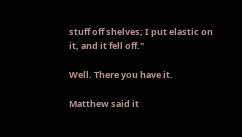stuff off shelves; I put elastic on it, and it fell off."

Well. There you have it.

Matthew said it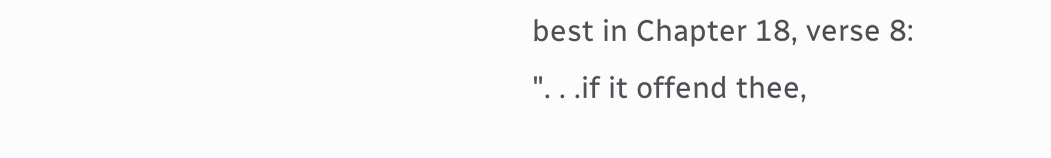best in Chapter 18, verse 8:
". . .if it offend thee,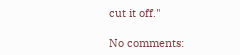cut it off."

No comments: